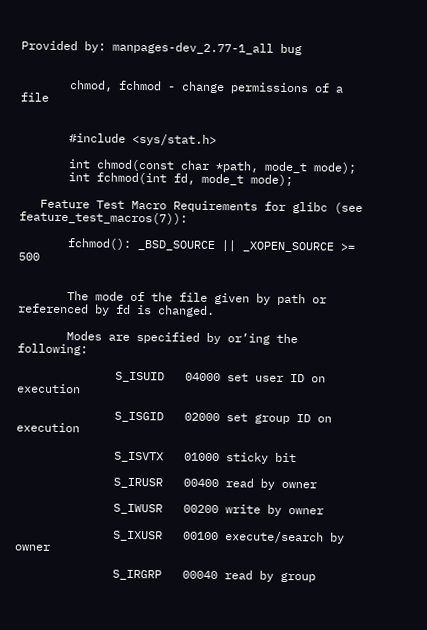Provided by: manpages-dev_2.77-1_all bug


       chmod, fchmod - change permissions of a file


       #include <sys/stat.h>

       int chmod(const char *path, mode_t mode);
       int fchmod(int fd, mode_t mode);

   Feature Test Macro Requirements for glibc (see feature_test_macros(7)):

       fchmod(): _BSD_SOURCE || _XOPEN_SOURCE >= 500


       The mode of the file given by path or referenced by fd is changed.

       Modes are specified by or’ing the following:

              S_ISUID   04000 set user ID on execution

              S_ISGID   02000 set group ID on execution

              S_ISVTX   01000 sticky bit

              S_IRUSR   00400 read by owner

              S_IWUSR   00200 write by owner

              S_IXUSR   00100 execute/search by owner

              S_IRGRP   00040 read by group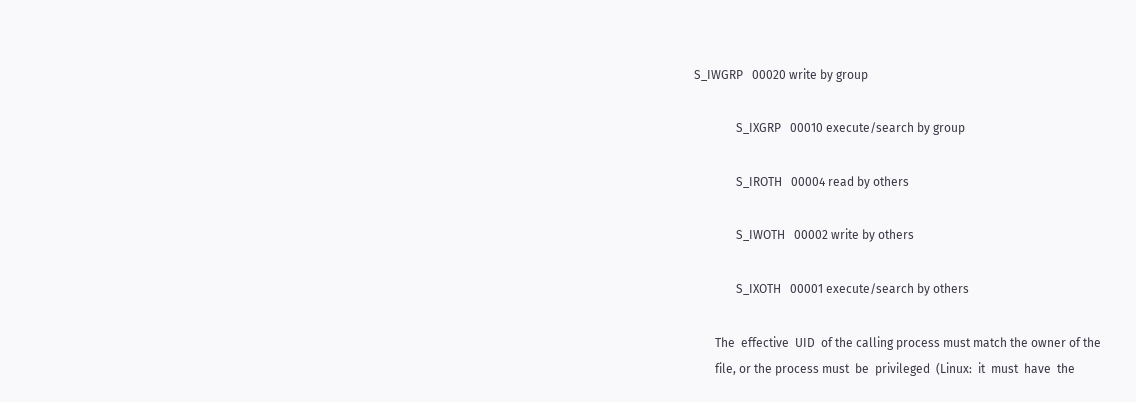S_IWGRP   00020 write by group

              S_IXGRP   00010 execute/search by group

              S_IROTH   00004 read by others

              S_IWOTH   00002 write by others

              S_IXOTH   00001 execute/search by others

       The  effective  UID  of the calling process must match the owner of the
       file, or the process must  be  privileged  (Linux:  it  must  have  the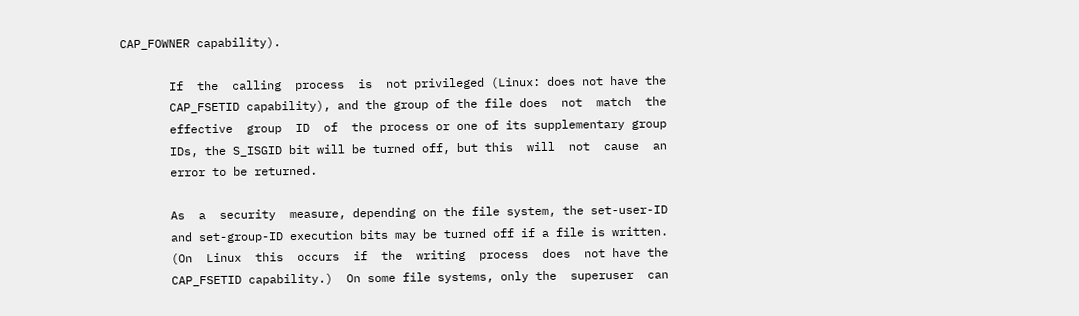CAP_FOWNER capability).

       If  the  calling  process  is  not privileged (Linux: does not have the
       CAP_FSETID capability), and the group of the file does  not  match  the
       effective  group  ID  of  the process or one of its supplementary group
       IDs, the S_ISGID bit will be turned off, but this  will  not  cause  an
       error to be returned.

       As  a  security  measure, depending on the file system, the set-user-ID
       and set-group-ID execution bits may be turned off if a file is written.
       (On  Linux  this  occurs  if  the  writing  process  does  not have the
       CAP_FSETID capability.)  On some file systems, only the  superuser  can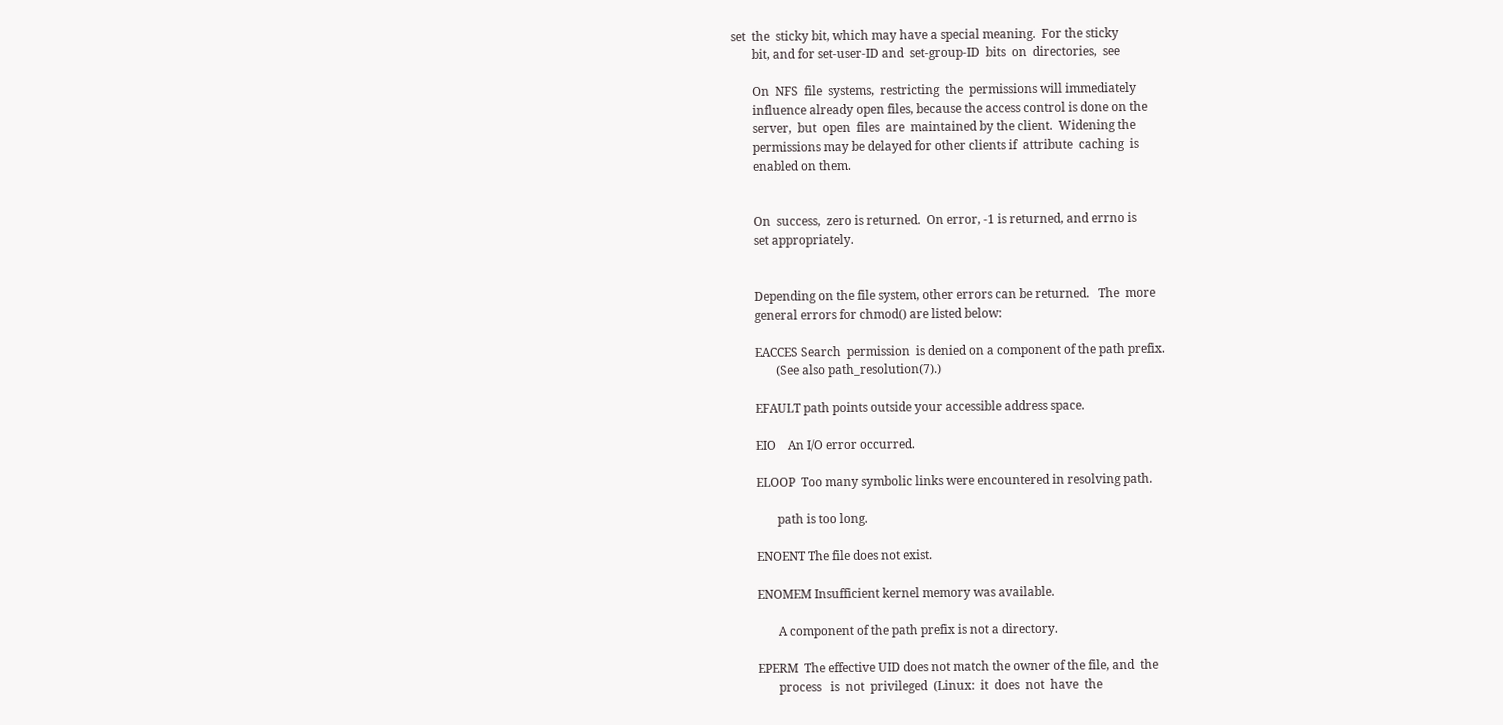set  the  sticky bit, which may have a special meaning.  For the sticky
       bit, and for set-user-ID and  set-group-ID  bits  on  directories,  see

       On  NFS  file  systems,  restricting  the  permissions will immediately
       influence already open files, because the access control is done on the
       server,  but  open  files  are  maintained by the client.  Widening the
       permissions may be delayed for other clients if  attribute  caching  is
       enabled on them.


       On  success,  zero is returned.  On error, -1 is returned, and errno is
       set appropriately.


       Depending on the file system, other errors can be returned.   The  more
       general errors for chmod() are listed below:

       EACCES Search  permission  is denied on a component of the path prefix.
              (See also path_resolution(7).)

       EFAULT path points outside your accessible address space.

       EIO    An I/O error occurred.

       ELOOP  Too many symbolic links were encountered in resolving path.

              path is too long.

       ENOENT The file does not exist.

       ENOMEM Insufficient kernel memory was available.

              A component of the path prefix is not a directory.

       EPERM  The effective UID does not match the owner of the file, and  the
              process   is  not  privileged  (Linux:  it  does  not  have  the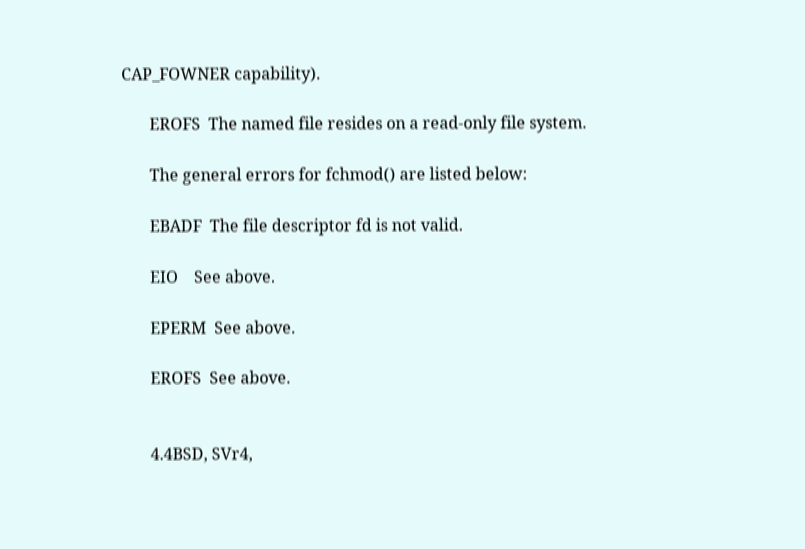CAP_FOWNER capability).

       EROFS  The named file resides on a read-only file system.

       The general errors for fchmod() are listed below:

       EBADF  The file descriptor fd is not valid.

       EIO    See above.

       EPERM  See above.

       EROFS  See above.


       4.4BSD, SVr4,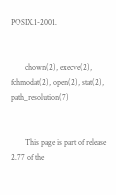POSIX.1-2001.


       chown(2), execve(2), fchmodat(2), open(2), stat(2), path_resolution(7)


       This page is part of release 2.77 of the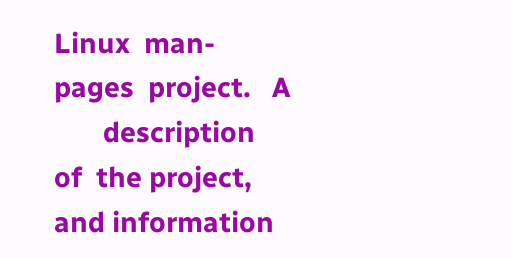Linux  man-pages  project.   A
       description  of  the project, and information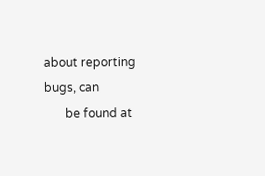about reporting bugs, can
       be found at